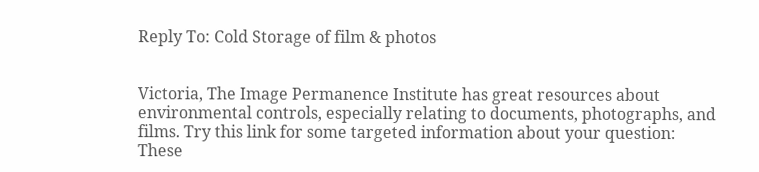Reply To: Cold Storage of film & photos


Victoria, The Image Permanence Institute has great resources about environmental controls, especially relating to documents, photographs, and films. Try this link for some targeted information about your question:
These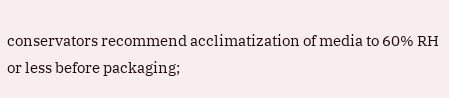conservators recommend acclimatization of media to 60% RH or less before packaging;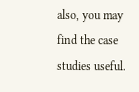also, you may find the case studies useful.